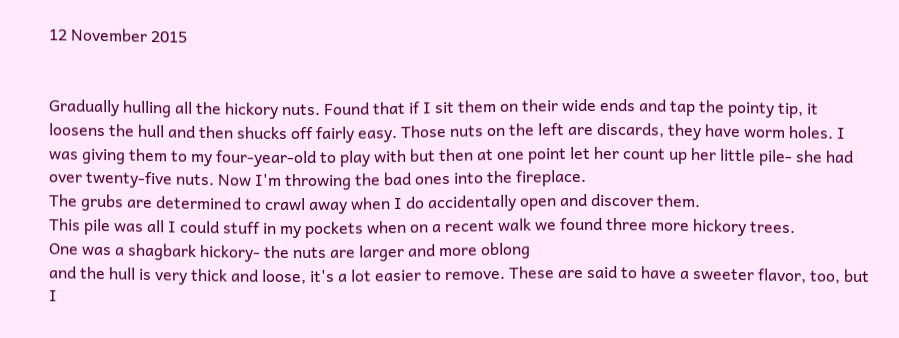12 November 2015


Gradually hulling all the hickory nuts. Found that if I sit them on their wide ends and tap the pointy tip, it loosens the hull and then shucks off fairly easy. Those nuts on the left are discards, they have worm holes. I was giving them to my four-year-old to play with but then at one point let her count up her little pile- she had over twenty-five nuts. Now I'm throwing the bad ones into the fireplace.
The grubs are determined to crawl away when I do accidentally open and discover them.
This pile was all I could stuff in my pockets when on a recent walk we found three more hickory trees.
One was a shagbark hickory- the nuts are larger and more oblong
and the hull is very thick and loose, it's a lot easier to remove. These are said to have a sweeter flavor, too, but I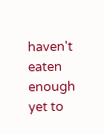haven't eaten enough yet to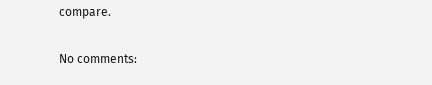compare.

No comments: